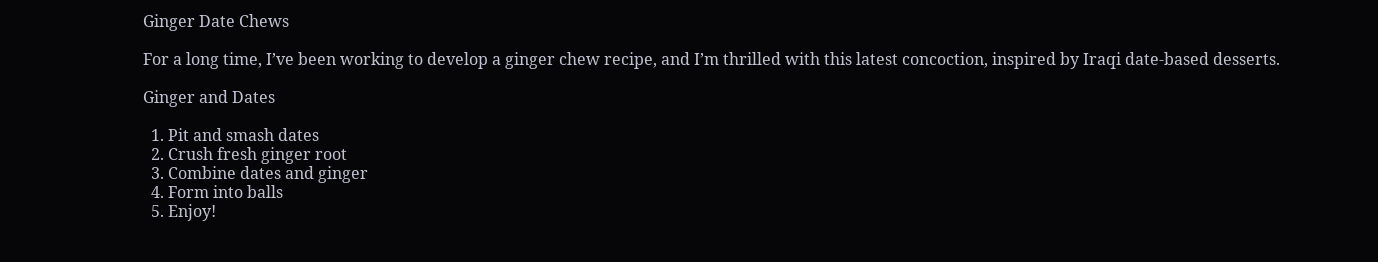Ginger Date Chews

For a long time, I’ve been working to develop a ginger chew recipe, and I’m thrilled with this latest concoction, inspired by Iraqi date-based desserts.

Ginger and Dates

  1. Pit and smash dates
  2. Crush fresh ginger root
  3. Combine dates and ginger
  4. Form into balls
  5. Enjoy!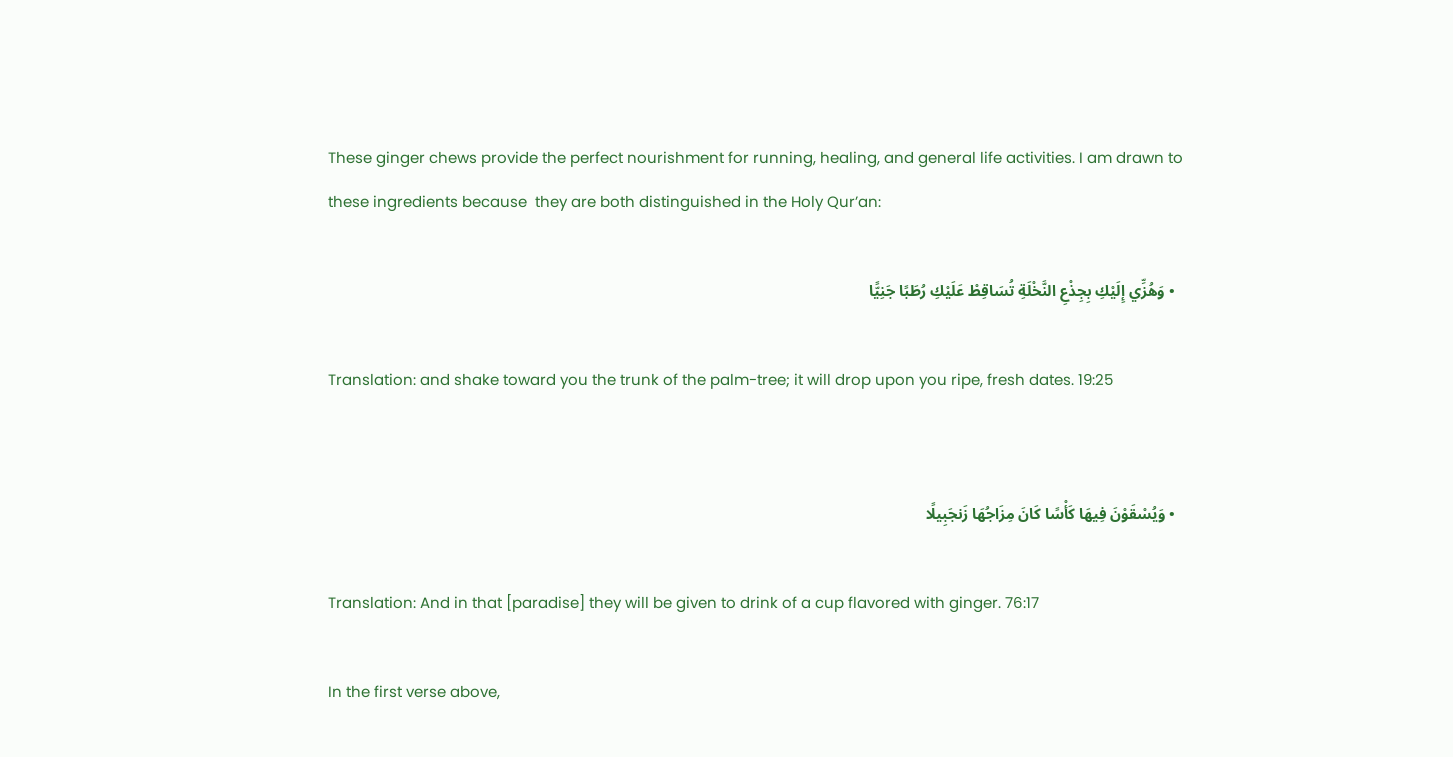These ginger chews provide the perfect nourishment for running, healing, and general life activities. I am drawn to these ingredients because  they are both distinguished in the Holy Qur’an:

  • وَهُزِّي إِلَيْكِ بِجِذْعِ النَّخْلَةِ تُسَاقِطْ عَلَيْكِ رُطَبًا جَنِيًّا

Translation: and shake toward you the trunk of the palm-tree; it will drop upon you ripe, fresh dates. 19:25


  • وَيُسْقَوْنَ فِيهَا كَأْسًا كَانَ مِزَاجُهَا زَنجَبِيلًا

Translation: And in that [paradise] they will be given to drink of a cup flavored with ginger. 76:17

In the first verse above,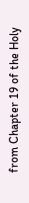from Chapter 19 of the Holy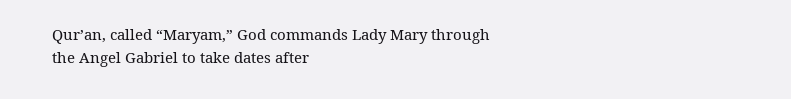Qur’an, called “Maryam,” God commands Lady Mary through the Angel Gabriel to take dates after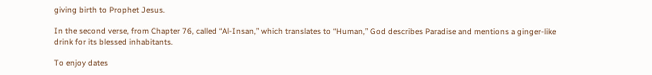giving birth to Prophet Jesus.

In the second verse, from Chapter 76, called “Al-Insan,” which translates to “Human,” God describes Paradise and mentions a ginger-like drink for its blessed inhabitants.

To enjoy dates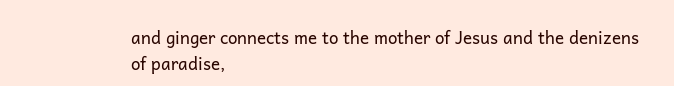and ginger connects me to the mother of Jesus and the denizens of paradise,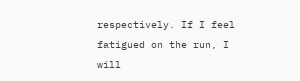respectively. If I feel fatigued on the run, I will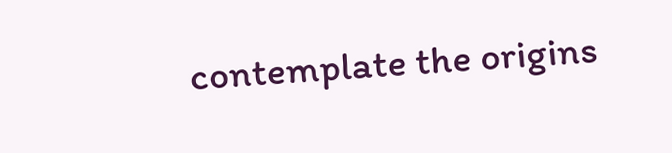contemplate the origins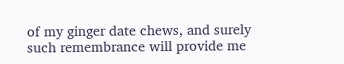of my ginger date chews, and surely such remembrance will provide me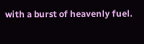with a burst of heavenly fuel.